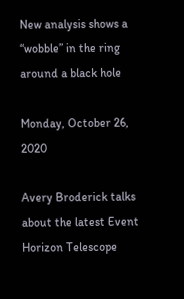New analysis shows a “wobble” in the ring around a black hole

Monday, October 26, 2020

Avery Broderick talks about the latest Event Horizon Telescope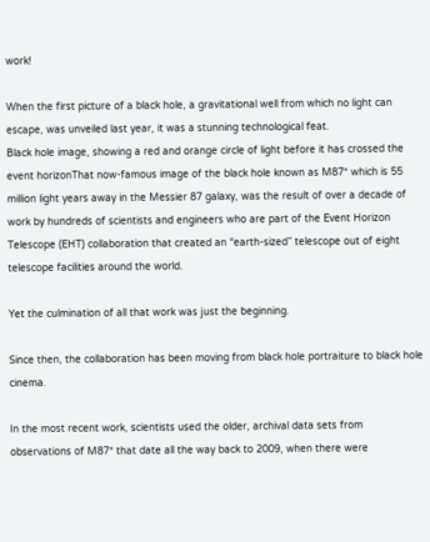work!

When the first picture of a black hole, a gravitational well from which no light can escape, was unveiled last year, it was a stunning technological feat.
Black hole image, showing a red and orange circle of light before it has crossed the event horizonThat now-famous image of the black hole known as M87* which is 55 million light years away in the Messier 87 galaxy, was the result of over a decade of work by hundreds of scientists and engineers who are part of the Event Horizon Telescope (EHT) collaboration that created an “earth-sized” telescope out of eight telescope facilities around the world.

Yet the culmination of all that work was just the beginning.

Since then, the collaboration has been moving from black hole portraiture to black hole cinema.

In the most recent work, scientists used the older, archival data sets from observations of M87* that date all the way back to 2009, when there were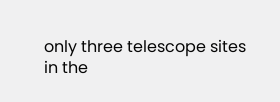only three telescope sites in the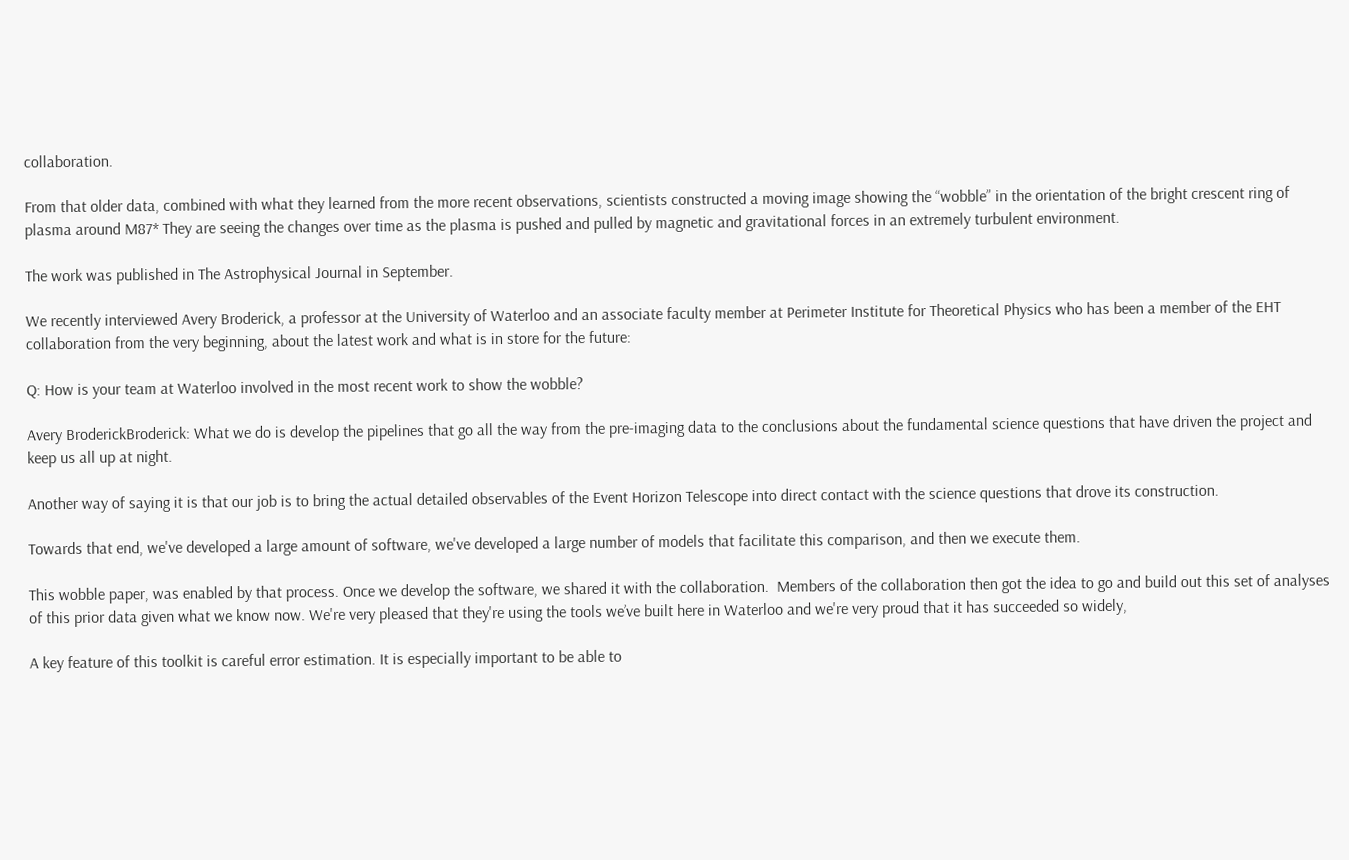collaboration.

From that older data, combined with what they learned from the more recent observations, scientists constructed a moving image showing the “wobble” in the orientation of the bright crescent ring of plasma around M87* They are seeing the changes over time as the plasma is pushed and pulled by magnetic and gravitational forces in an extremely turbulent environment.

The work was published in The Astrophysical Journal in September.

We recently interviewed Avery Broderick, a professor at the University of Waterloo and an associate faculty member at Perimeter Institute for Theoretical Physics who has been a member of the EHT collaboration from the very beginning, about the latest work and what is in store for the future:

Q: How is your team at Waterloo involved in the most recent work to show the wobble?

Avery BroderickBroderick: What we do is develop the pipelines that go all the way from the pre-imaging data to the conclusions about the fundamental science questions that have driven the project and keep us all up at night.

Another way of saying it is that our job is to bring the actual detailed observables of the Event Horizon Telescope into direct contact with the science questions that drove its construction.

Towards that end, we've developed a large amount of software, we've developed a large number of models that facilitate this comparison, and then we execute them.

This wobble paper, was enabled by that process. Once we develop the software, we shared it with the collaboration.  Members of the collaboration then got the idea to go and build out this set of analyses of this prior data given what we know now. We're very pleased that they're using the tools we’ve built here in Waterloo and we're very proud that it has succeeded so widely,

A key feature of this toolkit is careful error estimation. It is especially important to be able to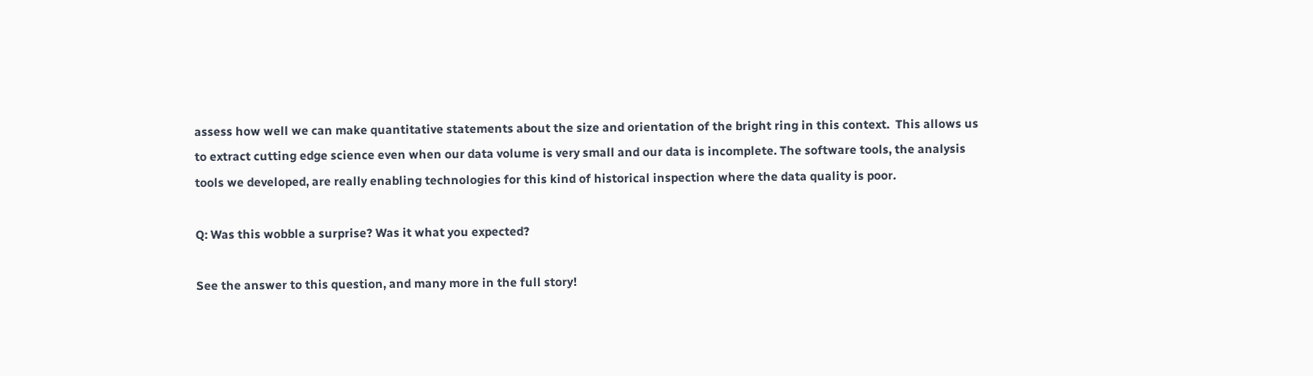assess how well we can make quantitative statements about the size and orientation of the bright ring in this context.  This allows us to extract cutting edge science even when our data volume is very small and our data is incomplete. The software tools, the analysis tools we developed, are really enabling technologies for this kind of historical inspection where the data quality is poor.

Q: Was this wobble a surprise? Was it what you expected?

See the answer to this question, and many more in the full story!